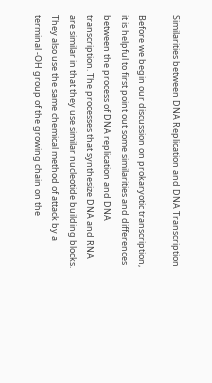Similarities between DNA Replication and DNA Transcription

Before we begin our discussion on prokaryotic transcription, it is helpful to first point out some similarities and differences between the process of DNA replication and DNA transcription. The processes that synthesize DNA and RNA are similar in that they use similar nucleotide building blocks. They also use the same chemical method of attack by a terminal -OH group of the growing chain on the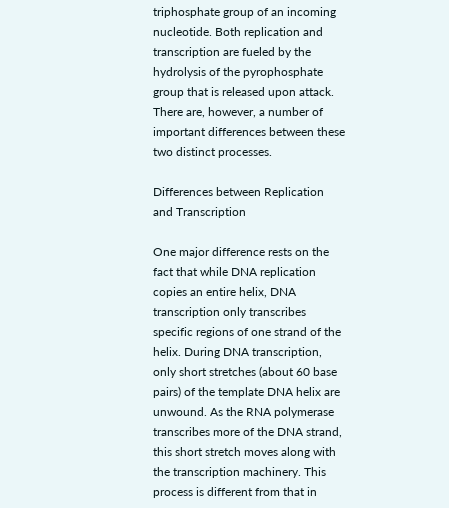triphosphate group of an incoming nucleotide. Both replication and transcription are fueled by the hydrolysis of the pyrophosphate group that is released upon attack. There are, however, a number of important differences between these two distinct processes.

Differences between Replication and Transcription

One major difference rests on the fact that while DNA replication copies an entire helix, DNA transcription only transcribes specific regions of one strand of the helix. During DNA transcription, only short stretches (about 60 base pairs) of the template DNA helix are unwound. As the RNA polymerase transcribes more of the DNA strand, this short stretch moves along with the transcription machinery. This process is different from that in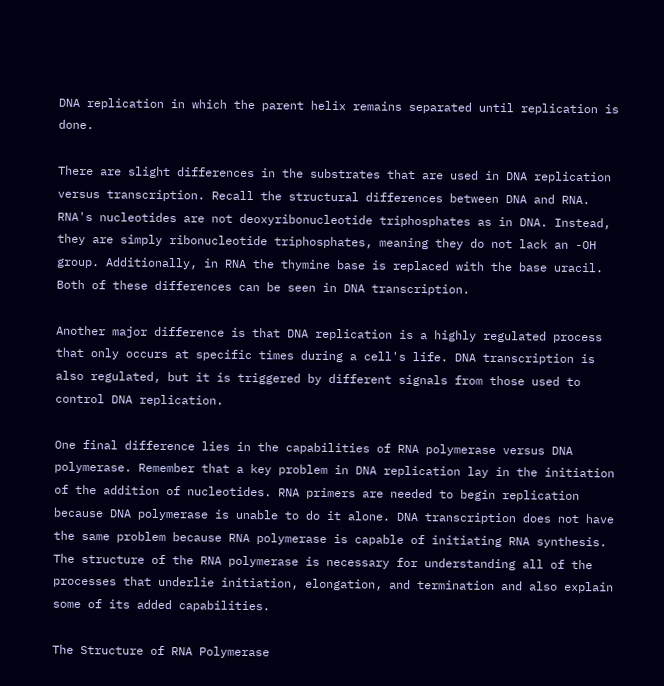DNA replication in which the parent helix remains separated until replication is done.

There are slight differences in the substrates that are used in DNA replication versus transcription. Recall the structural differences between DNA and RNA. RNA's nucleotides are not deoxyribonucleotide triphosphates as in DNA. Instead, they are simply ribonucleotide triphosphates, meaning they do not lack an -OH group. Additionally, in RNA the thymine base is replaced with the base uracil. Both of these differences can be seen in DNA transcription.

Another major difference is that DNA replication is a highly regulated process that only occurs at specific times during a cell's life. DNA transcription is also regulated, but it is triggered by different signals from those used to control DNA replication.

One final difference lies in the capabilities of RNA polymerase versus DNA polymerase. Remember that a key problem in DNA replication lay in the initiation of the addition of nucleotides. RNA primers are needed to begin replication because DNA polymerase is unable to do it alone. DNA transcription does not have the same problem because RNA polymerase is capable of initiating RNA synthesis. The structure of the RNA polymerase is necessary for understanding all of the processes that underlie initiation, elongation, and termination and also explain some of its added capabilities.

The Structure of RNA Polymerase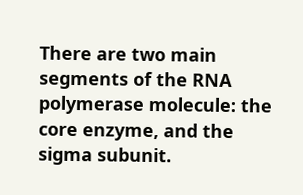There are two main segments of the RNA polymerase molecule: the core enzyme, and the sigma subunit.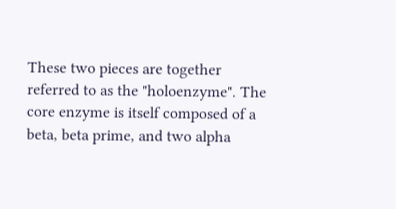These two pieces are together referred to as the "holoenzyme". The core enzyme is itself composed of a beta, beta prime, and two alpha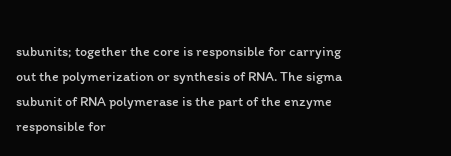subunits; together the core is responsible for carrying out the polymerization or synthesis of RNA. The sigma subunit of RNA polymerase is the part of the enzyme responsible for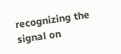recognizing the signal on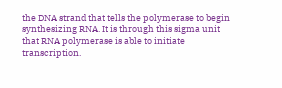the DNA strand that tells the polymerase to begin synthesizing RNA. It is through this sigma unit that RNA polymerase is able to initiate transcription.